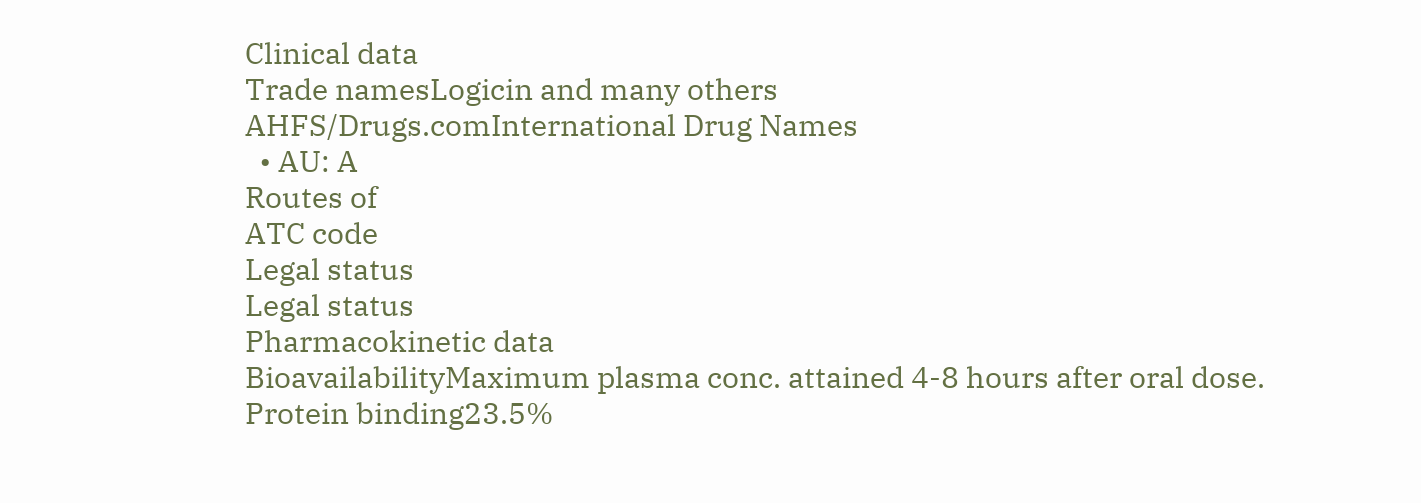Clinical data
Trade namesLogicin and many others
AHFS/Drugs.comInternational Drug Names
  • AU: A
Routes of
ATC code
Legal status
Legal status
Pharmacokinetic data
BioavailabilityMaximum plasma conc. attained 4-8 hours after oral dose.
Protein binding23.5%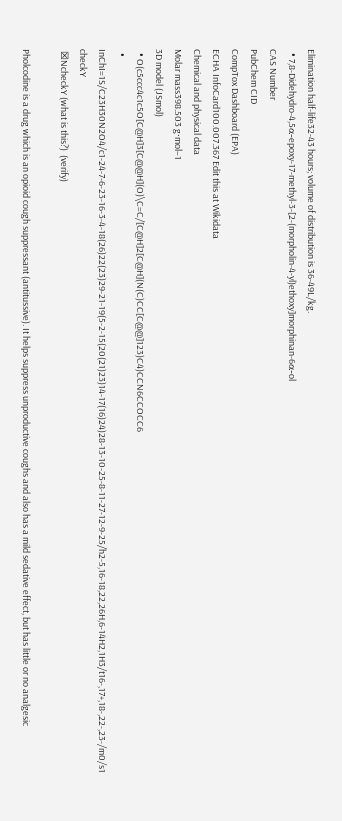Elimination half-life32-43 hours; volume of distribution is 36-49L/kg.
  • 7,8-Didehydro-4,5α-epoxy-17-methyl-3-[2-(morpholin-4-yl)ethoxy]morphinan-6α-ol
CAS Number
PubChem CID
CompTox Dashboard (EPA)
ECHA InfoCard100.007.367 Edit this at Wikidata
Chemical and physical data
Molar mass398.503 g·mol−1
3D model (JSmol)
  • O(c5ccc4c1c5O[C@H]3[C@@H](O)\C=C/[C@H]2[C@H](N(C)CC[C@@]123)C4)CCN6CCOCC6
  • InChI=1S/C23H30N2O4/c1-24-7-6-23-16-3-4-18(26)22(23)29-21-19(5-2-15(20(21)23)14-17(16)24)28-13-10-25-8-11-27-12-9-25/h2-5,16-18,22,26H,6-14H2,1H3/t16-,17+,18-,22-,23-/m0/s1 checkY
 ☒NcheckY (what is this?)  (verify)

Pholcodine is a drug which is an opioid cough suppressant (antitussive). It helps suppress unproductive coughs and also has a mild sedative effect, but has little or no analgesic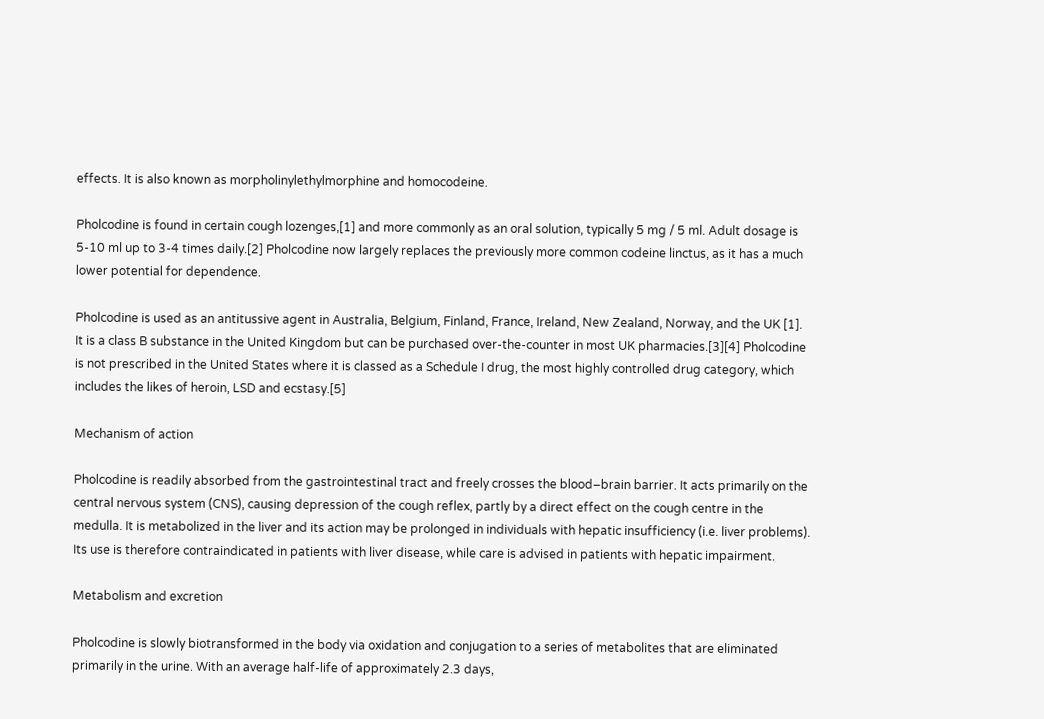effects. It is also known as morpholinylethylmorphine and homocodeine.

Pholcodine is found in certain cough lozenges,[1] and more commonly as an oral solution, typically 5 mg / 5 ml. Adult dosage is 5-10 ml up to 3-4 times daily.[2] Pholcodine now largely replaces the previously more common codeine linctus, as it has a much lower potential for dependence.

Pholcodine is used as an antitussive agent in Australia, Belgium, Finland, France, Ireland, New Zealand, Norway, and the UK [1]. It is a class B substance in the United Kingdom but can be purchased over-the-counter in most UK pharmacies.[3][4] Pholcodine is not prescribed in the United States where it is classed as a Schedule I drug, the most highly controlled drug category, which includes the likes of heroin, LSD and ecstasy.[5]

Mechanism of action

Pholcodine is readily absorbed from the gastrointestinal tract and freely crosses the blood–brain barrier. It acts primarily on the central nervous system (CNS), causing depression of the cough reflex, partly by a direct effect on the cough centre in the medulla. It is metabolized in the liver and its action may be prolonged in individuals with hepatic insufficiency (i.e. liver problems). Its use is therefore contraindicated in patients with liver disease, while care is advised in patients with hepatic impairment.

Metabolism and excretion

Pholcodine is slowly biotransformed in the body via oxidation and conjugation to a series of metabolites that are eliminated primarily in the urine. With an average half-life of approximately 2.3 days,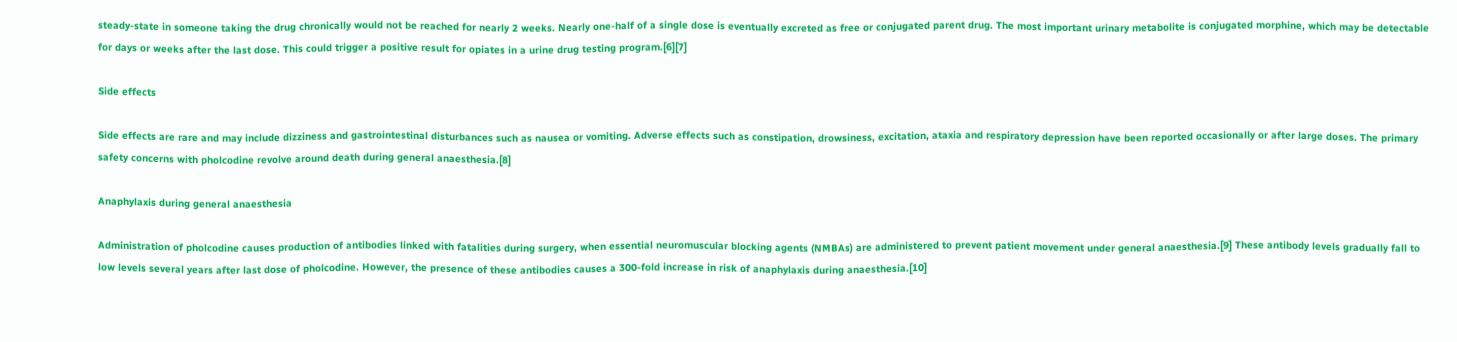steady-state in someone taking the drug chronically would not be reached for nearly 2 weeks. Nearly one-half of a single dose is eventually excreted as free or conjugated parent drug. The most important urinary metabolite is conjugated morphine, which may be detectable for days or weeks after the last dose. This could trigger a positive result for opiates in a urine drug testing program.[6][7]

Side effects

Side effects are rare and may include dizziness and gastrointestinal disturbances such as nausea or vomiting. Adverse effects such as constipation, drowsiness, excitation, ataxia and respiratory depression have been reported occasionally or after large doses. The primary safety concerns with pholcodine revolve around death during general anaesthesia.[8]

Anaphylaxis during general anaesthesia

Administration of pholcodine causes production of antibodies linked with fatalities during surgery, when essential neuromuscular blocking agents (NMBAs) are administered to prevent patient movement under general anaesthesia.[9] These antibody levels gradually fall to low levels several years after last dose of pholcodine. However, the presence of these antibodies causes a 300-fold increase in risk of anaphylaxis during anaesthesia.[10]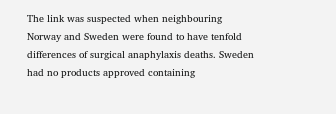The link was suspected when neighbouring Norway and Sweden were found to have tenfold differences of surgical anaphylaxis deaths. Sweden had no products approved containing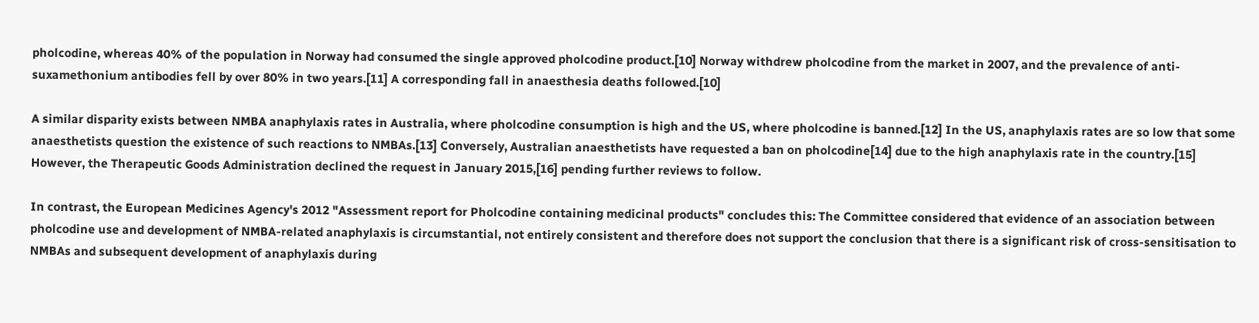pholcodine, whereas 40% of the population in Norway had consumed the single approved pholcodine product.[10] Norway withdrew pholcodine from the market in 2007, and the prevalence of anti-suxamethonium antibodies fell by over 80% in two years.[11] A corresponding fall in anaesthesia deaths followed.[10]

A similar disparity exists between NMBA anaphylaxis rates in Australia, where pholcodine consumption is high and the US, where pholcodine is banned.[12] In the US, anaphylaxis rates are so low that some anaesthetists question the existence of such reactions to NMBAs.[13] Conversely, Australian anaesthetists have requested a ban on pholcodine[14] due to the high anaphylaxis rate in the country.[15] However, the Therapeutic Goods Administration declined the request in January 2015,[16] pending further reviews to follow.

In contrast, the European Medicines Agency's 2012 "Assessment report for Pholcodine containing medicinal products" concludes this: The Committee considered that evidence of an association between pholcodine use and development of NMBA-related anaphylaxis is circumstantial, not entirely consistent and therefore does not support the conclusion that there is a significant risk of cross-sensitisation to NMBAs and subsequent development of anaphylaxis during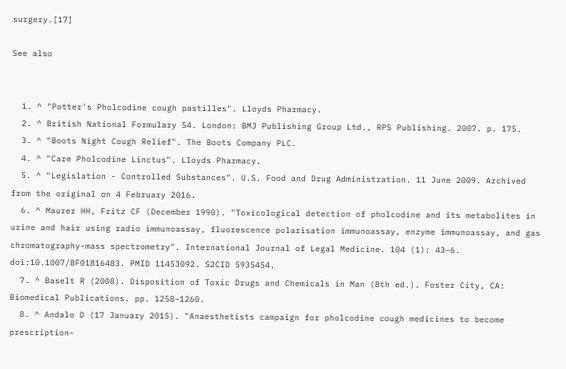surgery.[17]

See also


  1. ^ "Potter's Pholcodine cough pastilles". Lloyds Pharmacy.
  2. ^ British National Formulary 54. London: BMJ Publishing Group Ltd., RPS Publishing. 2007. p. 175.
  3. ^ "Boots Night Cough Relief". The Boots Company PLC.
  4. ^ "Care Pholcodine Linctus". Lloyds Pharmacy.
  5. ^ "Legislation - Controlled Substances". U.S. Food and Drug Administration. 11 June 2009. Archived from the original on 4 February 2016.
  6. ^ Maurer HH, Fritz CF (December 1990). "Toxicological detection of pholcodine and its metabolites in urine and hair using radio immunoassay, fluorescence polarisation immunoassay, enzyme immunoassay, and gas chromatography-mass spectrometry". International Journal of Legal Medicine. 104 (1): 43–6. doi:10.1007/BF01816483. PMID 11453092. S2CID 5935454.
  7. ^ Baselt R (2008). Disposition of Toxic Drugs and Chemicals in Man (8th ed.). Foster City, CA: Biomedical Publications. pp. 1258–1260.
  8. ^ Andalo D (17 January 2015). "Anaesthetists campaign for pholcodine cough medicines to become prescription-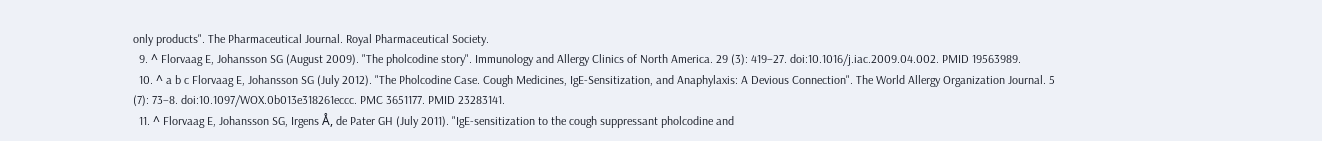only products". The Pharmaceutical Journal. Royal Pharmaceutical Society.
  9. ^ Florvaag E, Johansson SG (August 2009). "The pholcodine story". Immunology and Allergy Clinics of North America. 29 (3): 419–27. doi:10.1016/j.iac.2009.04.002. PMID 19563989.
  10. ^ a b c Florvaag E, Johansson SG (July 2012). "The Pholcodine Case. Cough Medicines, IgE-Sensitization, and Anaphylaxis: A Devious Connection". The World Allergy Organization Journal. 5 (7): 73–8. doi:10.1097/WOX.0b013e318261eccc. PMC 3651177. PMID 23283141.
  11. ^ Florvaag E, Johansson SG, Irgens Å, de Pater GH (July 2011). "IgE-sensitization to the cough suppressant pholcodine and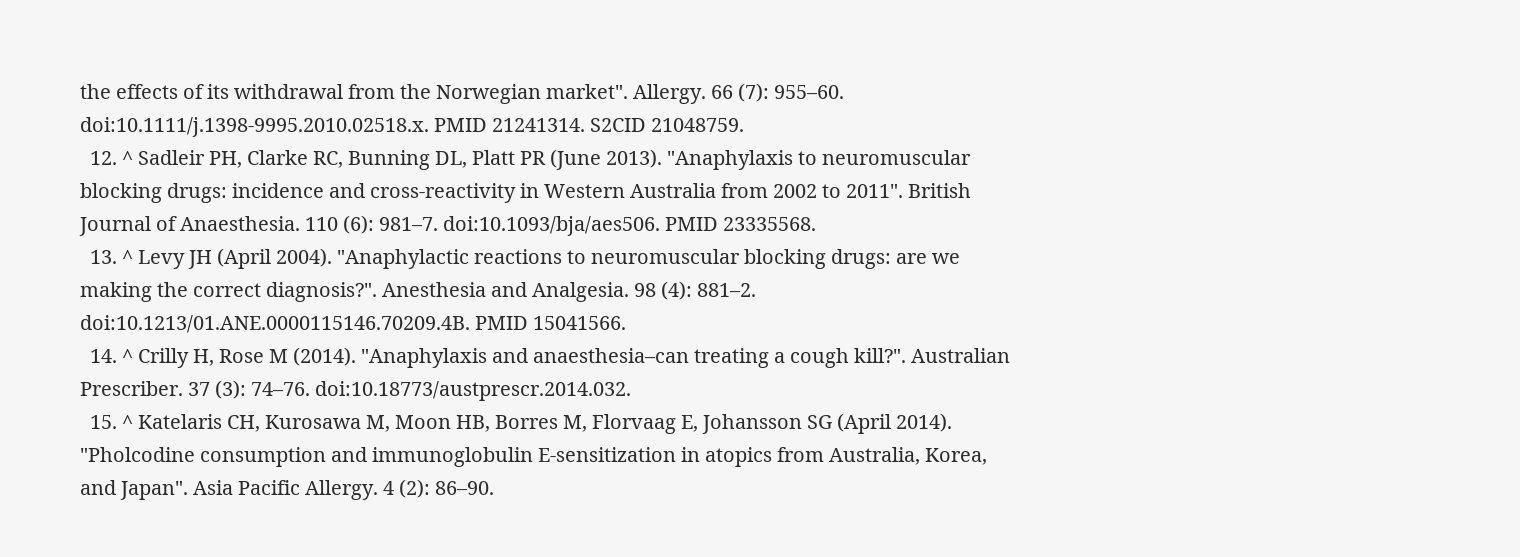the effects of its withdrawal from the Norwegian market". Allergy. 66 (7): 955–60. doi:10.1111/j.1398-9995.2010.02518.x. PMID 21241314. S2CID 21048759.
  12. ^ Sadleir PH, Clarke RC, Bunning DL, Platt PR (June 2013). "Anaphylaxis to neuromuscular blocking drugs: incidence and cross-reactivity in Western Australia from 2002 to 2011". British Journal of Anaesthesia. 110 (6): 981–7. doi:10.1093/bja/aes506. PMID 23335568.
  13. ^ Levy JH (April 2004). "Anaphylactic reactions to neuromuscular blocking drugs: are we making the correct diagnosis?". Anesthesia and Analgesia. 98 (4): 881–2. doi:10.1213/01.ANE.0000115146.70209.4B. PMID 15041566.
  14. ^ Crilly H, Rose M (2014). "Anaphylaxis and anaesthesia–can treating a cough kill?". Australian Prescriber. 37 (3): 74–76. doi:10.18773/austprescr.2014.032.
  15. ^ Katelaris CH, Kurosawa M, Moon HB, Borres M, Florvaag E, Johansson SG (April 2014). "Pholcodine consumption and immunoglobulin E-sensitization in atopics from Australia, Korea, and Japan". Asia Pacific Allergy. 4 (2): 86–90.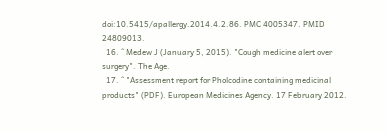doi:10.5415/apallergy.2014.4.2.86. PMC 4005347. PMID 24809013.
  16. ^ Medew J (January 5, 2015). "Cough medicine alert over surgery". The Age.
  17. ^ "Assessment report for Pholcodine containing medicinal products" (PDF). European Medicines Agency. 17 February 2012.